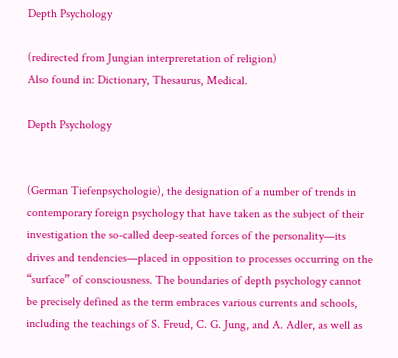Depth Psychology

(redirected from Jungian interpreretation of religion)
Also found in: Dictionary, Thesaurus, Medical.

Depth Psychology


(German Tiefenpsychologie), the designation of a number of trends in contemporary foreign psychology that have taken as the subject of their investigation the so-called deep-seated forces of the personality—its drives and tendencies—placed in opposition to processes occurring on the “surface” of consciousness. The boundaries of depth psychology cannot be precisely defined as the term embraces various currents and schools, including the teachings of S. Freud, C. G. Jung, and A. Adler, as well as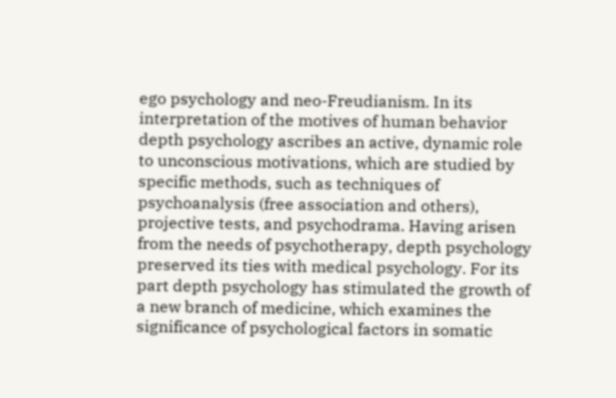ego psychology and neo-Freudianism. In its interpretation of the motives of human behavior depth psychology ascribes an active, dynamic role to unconscious motivations, which are studied by specific methods, such as techniques of psychoanalysis (free association and others), projective tests, and psychodrama. Having arisen from the needs of psychotherapy, depth psychology preserved its ties with medical psychology. For its part depth psychology has stimulated the growth of a new branch of medicine, which examines the significance of psychological factors in somatic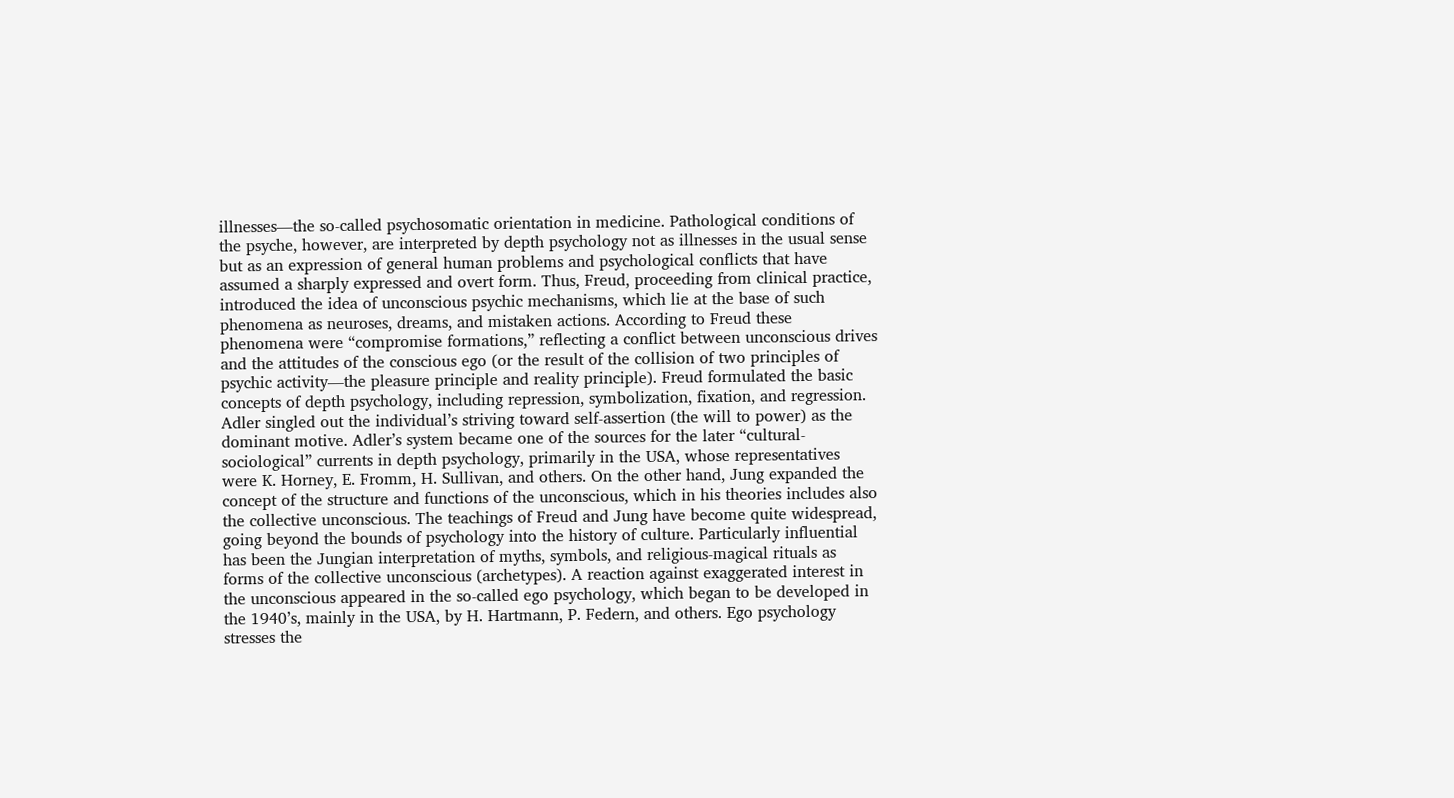illnesses—the so-called psychosomatic orientation in medicine. Pathological conditions of the psyche, however, are interpreted by depth psychology not as illnesses in the usual sense but as an expression of general human problems and psychological conflicts that have assumed a sharply expressed and overt form. Thus, Freud, proceeding from clinical practice, introduced the idea of unconscious psychic mechanisms, which lie at the base of such phenomena as neuroses, dreams, and mistaken actions. According to Freud these phenomena were “compromise formations,” reflecting a conflict between unconscious drives and the attitudes of the conscious ego (or the result of the collision of two principles of psychic activity—the pleasure principle and reality principle). Freud formulated the basic concepts of depth psychology, including repression, symbolization, fixation, and regression. Adler singled out the individual’s striving toward self-assertion (the will to power) as the dominant motive. Adler’s system became one of the sources for the later “cultural-sociological” currents in depth psychology, primarily in the USA, whose representatives were K. Horney, E. Fromm, H. Sullivan, and others. On the other hand, Jung expanded the concept of the structure and functions of the unconscious, which in his theories includes also the collective unconscious. The teachings of Freud and Jung have become quite widespread, going beyond the bounds of psychology into the history of culture. Particularly influential has been the Jungian interpretation of myths, symbols, and religious-magical rituals as forms of the collective unconscious (archetypes). A reaction against exaggerated interest in the unconscious appeared in the so-called ego psychology, which began to be developed in the 1940’s, mainly in the USA, by H. Hartmann, P. Federn, and others. Ego psychology stresses the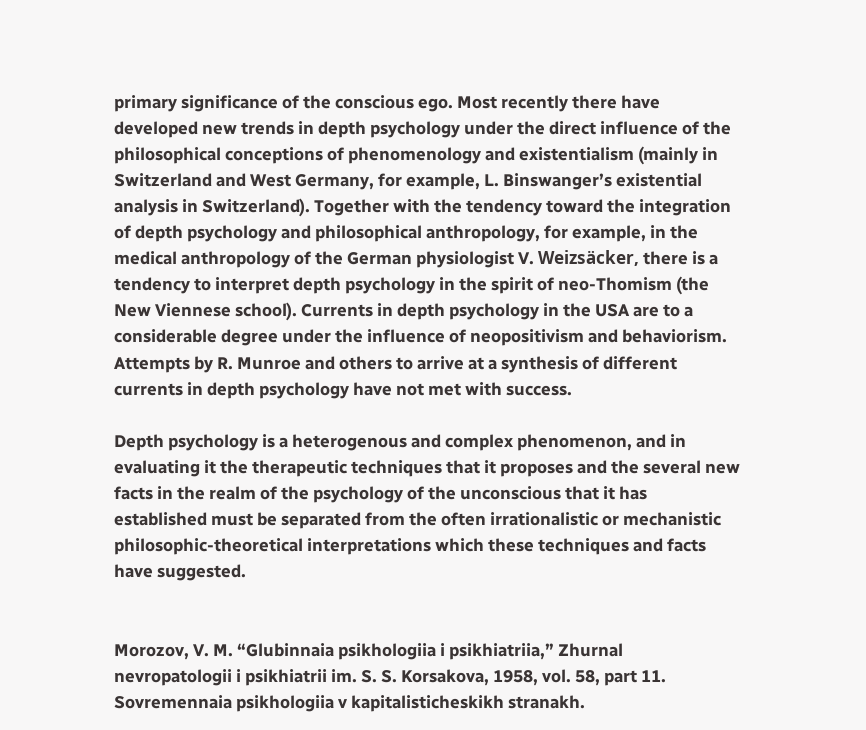primary significance of the conscious ego. Most recently there have developed new trends in depth psychology under the direct influence of the philosophical conceptions of phenomenology and existentialism (mainly in Switzerland and West Germany, for example, L. Binswanger’s existential analysis in Switzerland). Together with the tendency toward the integration of depth psychology and philosophical anthropology, for example, in the medical anthropology of the German physiologist V. Weizsäcker, there is a tendency to interpret depth psychology in the spirit of neo-Thomism (the New Viennese school). Currents in depth psychology in the USA are to a considerable degree under the influence of neopositivism and behaviorism. Attempts by R. Munroe and others to arrive at a synthesis of different currents in depth psychology have not met with success.

Depth psychology is a heterogenous and complex phenomenon, and in evaluating it the therapeutic techniques that it proposes and the several new facts in the realm of the psychology of the unconscious that it has established must be separated from the often irrationalistic or mechanistic philosophic-theoretical interpretations which these techniques and facts have suggested.


Morozov, V. M. “Glubinnaia psikhologiia i psikhiatriia,” Zhurnal nevropatologii i psikhiatrii im. S. S. Korsakova, 1958, vol. 58, part 11.
Sovremennaia psikhologiia v kapitalisticheskikh stranakh.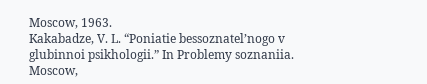Moscow, 1963.
Kakabadze, V. L. “Poniatie bessoznatel’nogo v glubinnoi psikhologii.” In Problemy soznaniia. Moscow,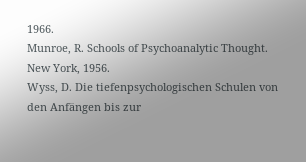1966.
Munroe, R. Schools of Psychoanalytic Thought. New York, 1956.
Wyss, D. Die tiefenpsychologischen Schulen von den Anfängen bis zur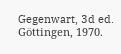Gegenwart, 3d ed. Göttingen, 1970.